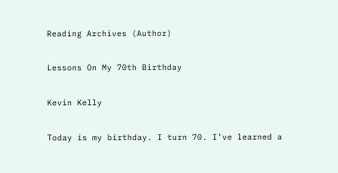Reading Archives (Author)

Lessons On My 70th Birthday

Kevin Kelly

Today is my birthday. I turn 70. I’ve learned a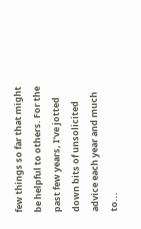few things so far that might be helpful to others. For the past few years, I’ve jotted down bits of unsolicited advice each year and much to...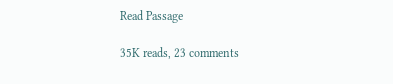Read Passage

35K reads, 23 comments